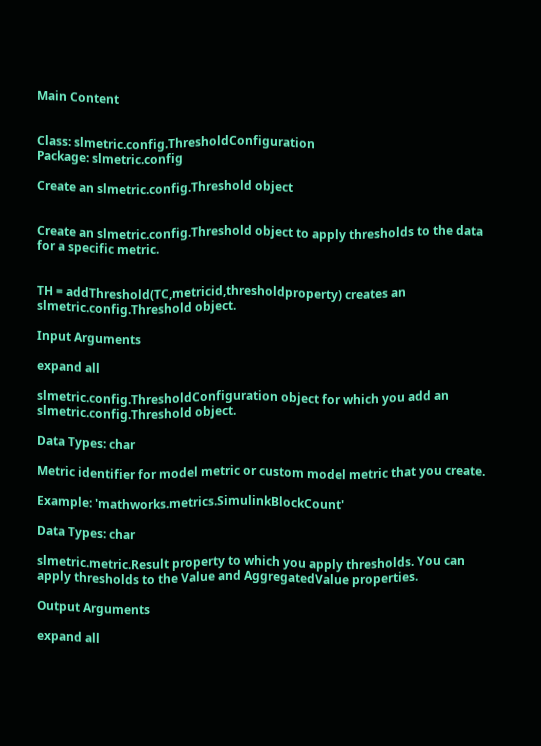Main Content


Class: slmetric.config.ThresholdConfiguration
Package: slmetric.config

Create an slmetric.config.Threshold object


Create an slmetric.config.Threshold object to apply thresholds to the data for a specific metric.


TH = addThreshold(TC,metricid,thresholdproperty) creates an slmetric.config.Threshold object.

Input Arguments

expand all

slmetric.config.ThresholdConfiguration object for which you add an slmetric.config.Threshold object.

Data Types: char

Metric identifier for model metric or custom model metric that you create.

Example: 'mathworks.metrics.SimulinkBlockCount'

Data Types: char

slmetric.metric.Result property to which you apply thresholds. You can apply thresholds to the Value and AggregatedValue properties.

Output Arguments

expand all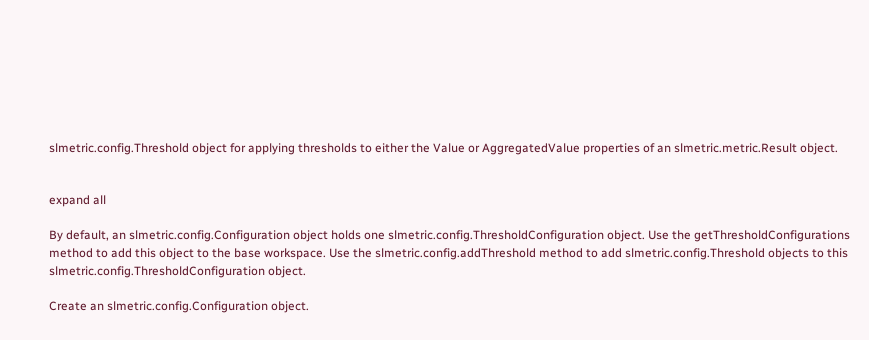slmetric.config.Threshold object for applying thresholds to either the Value or AggregatedValue properties of an slmetric.metric.Result object.


expand all

By default, an slmetric.config.Configuration object holds one slmetric.config.ThresholdConfiguration object. Use the getThresholdConfigurations method to add this object to the base workspace. Use the slmetric.config.addThreshold method to add slmetric.config.Threshold objects to this slmetric.config.ThresholdConfiguration object.

Create an slmetric.config.Configuration object.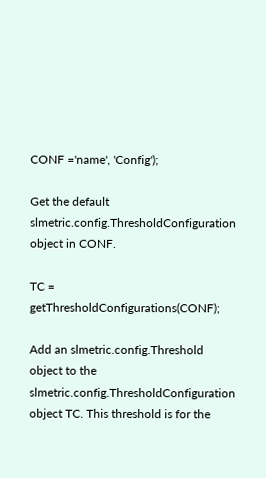CONF ='name', 'Config');

Get the default slmetric.config.ThresholdConfiguration object in CONF.

TC = getThresholdConfigurations(CONF);

Add an slmetric.config.Threshold object to the slmetric.config.ThresholdConfiguration object TC. This threshold is for the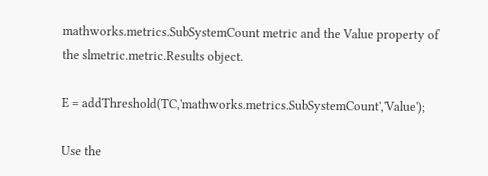mathworks.metrics.SubSystemCount metric and the Value property of the slmetric.metric.Results object.

E = addThreshold(TC,'mathworks.metrics.SubSystemCount','Value');

Use the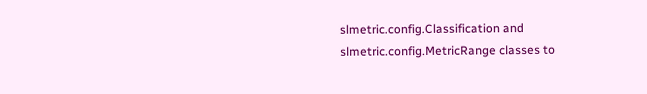slmetric.config.Classification and slmetric.config.MetricRange classes to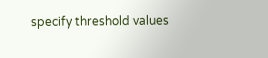specify threshold values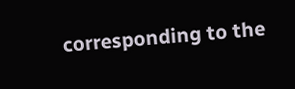corresponding to the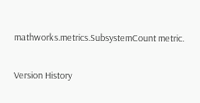mathworks.metrics.SubsystemCount metric.

Version History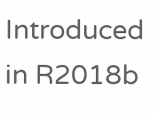Introduced in R2018b